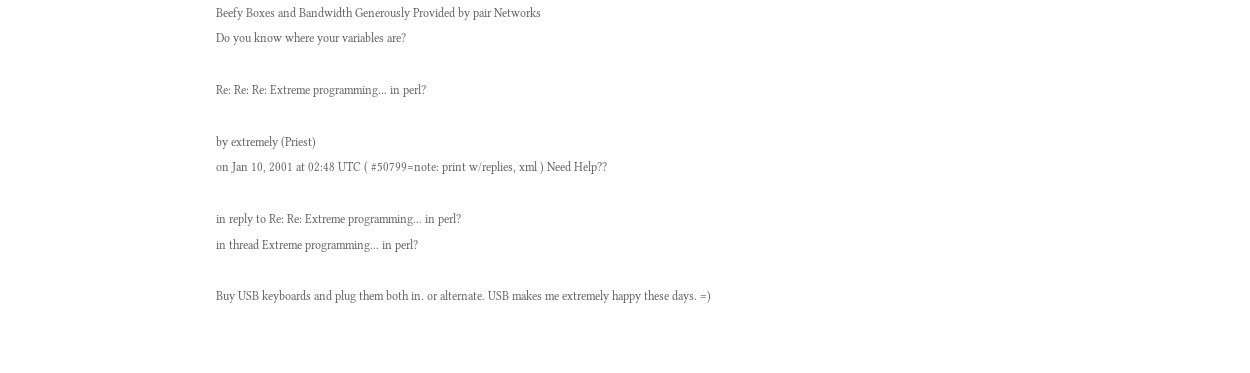Beefy Boxes and Bandwidth Generously Provided by pair Networks
Do you know where your variables are?

Re: Re: Re: Extreme programming... in perl?

by extremely (Priest)
on Jan 10, 2001 at 02:48 UTC ( #50799=note: print w/replies, xml ) Need Help??

in reply to Re: Re: Extreme programming... in perl?
in thread Extreme programming... in perl?

Buy USB keyboards and plug them both in. or alternate. USB makes me extremely happy these days. =)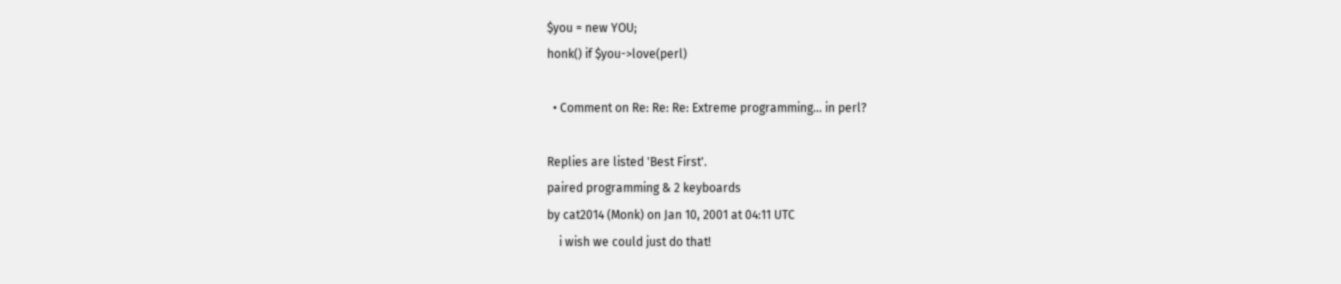$you = new YOU;
honk() if $you->love(perl)

  • Comment on Re: Re: Re: Extreme programming... in perl?

Replies are listed 'Best First'.
paired programming & 2 keyboards
by cat2014 (Monk) on Jan 10, 2001 at 04:11 UTC
    i wish we could just do that!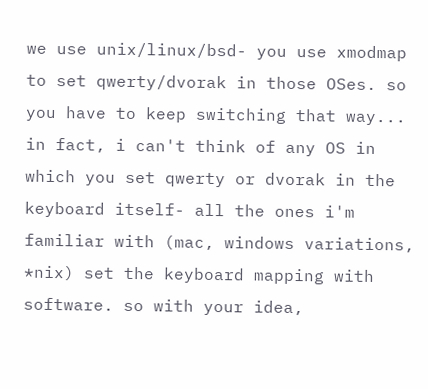we use unix/linux/bsd- you use xmodmap to set qwerty/dvorak in those OSes. so you have to keep switching that way... in fact, i can't think of any OS in which you set qwerty or dvorak in the keyboard itself- all the ones i'm familiar with (mac, windows variations, *nix) set the keyboard mapping with software. so with your idea,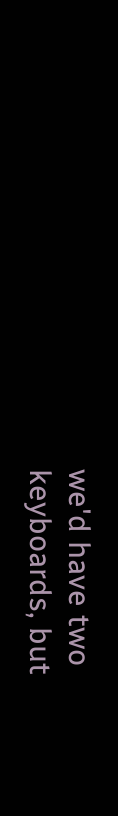we'd have two keyboards, but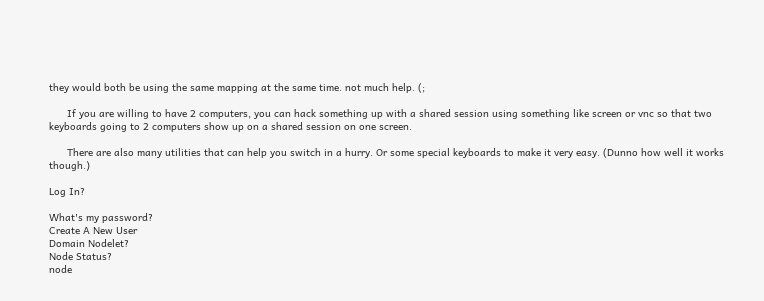they would both be using the same mapping at the same time. not much help. (;

      If you are willing to have 2 computers, you can hack something up with a shared session using something like screen or vnc so that two keyboards going to 2 computers show up on a shared session on one screen.

      There are also many utilities that can help you switch in a hurry. Or some special keyboards to make it very easy. (Dunno how well it works though.)

Log In?

What's my password?
Create A New User
Domain Nodelet?
Node Status?
node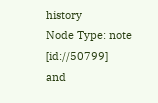history
Node Type: note [id://50799]
and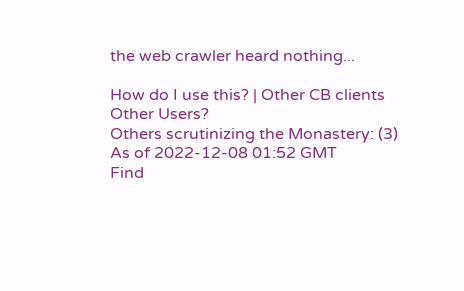the web crawler heard nothing...

How do I use this? | Other CB clients
Other Users?
Others scrutinizing the Monastery: (3)
As of 2022-12-08 01:52 GMT
Find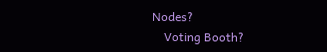Nodes?
    Voting Booth?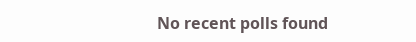No recent polls found